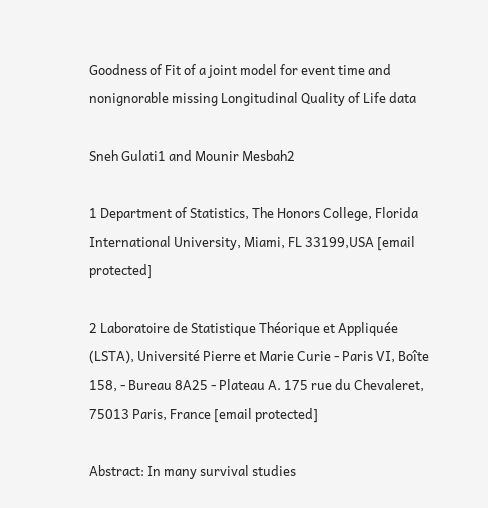Goodness of Fit of a joint model for event time and nonignorable missing Longitudinal Quality of Life data

Sneh Gulati1 and Mounir Mesbah2

1 Department of Statistics, The Honors College, Florida International University, Miami, FL 33199,USA [email protected]

2 Laboratoire de Statistique Théorique et Appliquée (LSTA), Université Pierre et Marie Curie - Paris VI, Boîte 158, - Bureau 8A25 - Plateau A. 175 rue du Chevaleret, 75013 Paris, France [email protected]

Abstract: In many survival studies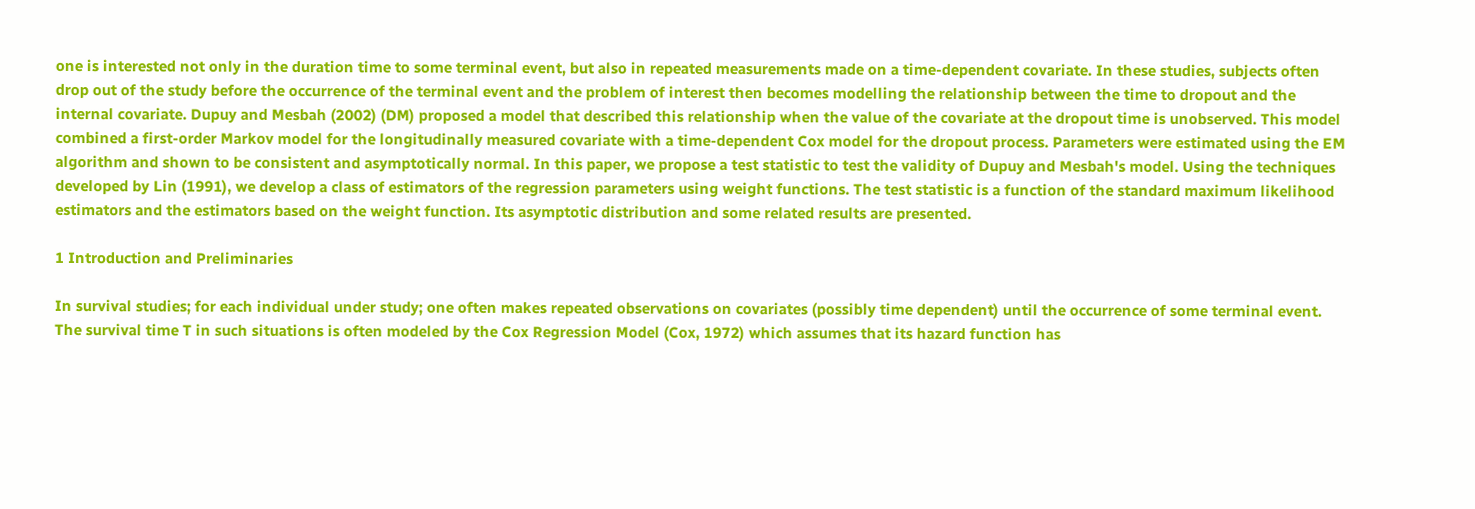one is interested not only in the duration time to some terminal event, but also in repeated measurements made on a time-dependent covariate. In these studies, subjects often drop out of the study before the occurrence of the terminal event and the problem of interest then becomes modelling the relationship between the time to dropout and the internal covariate. Dupuy and Mesbah (2002) (DM) proposed a model that described this relationship when the value of the covariate at the dropout time is unobserved. This model combined a first-order Markov model for the longitudinally measured covariate with a time-dependent Cox model for the dropout process. Parameters were estimated using the EM algorithm and shown to be consistent and asymptotically normal. In this paper, we propose a test statistic to test the validity of Dupuy and Mesbah's model. Using the techniques developed by Lin (1991), we develop a class of estimators of the regression parameters using weight functions. The test statistic is a function of the standard maximum likelihood estimators and the estimators based on the weight function. Its asymptotic distribution and some related results are presented.

1 Introduction and Preliminaries

In survival studies; for each individual under study; one often makes repeated observations on covariates (possibly time dependent) until the occurrence of some terminal event. The survival time T in such situations is often modeled by the Cox Regression Model (Cox, 1972) which assumes that its hazard function has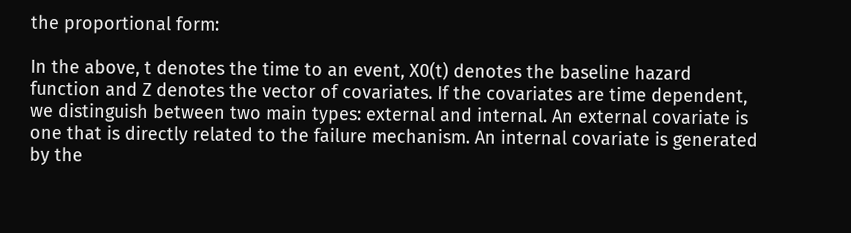the proportional form:

In the above, t denotes the time to an event, X0(t) denotes the baseline hazard function and Z denotes the vector of covariates. If the covariates are time dependent, we distinguish between two main types: external and internal. An external covariate is one that is directly related to the failure mechanism. An internal covariate is generated by the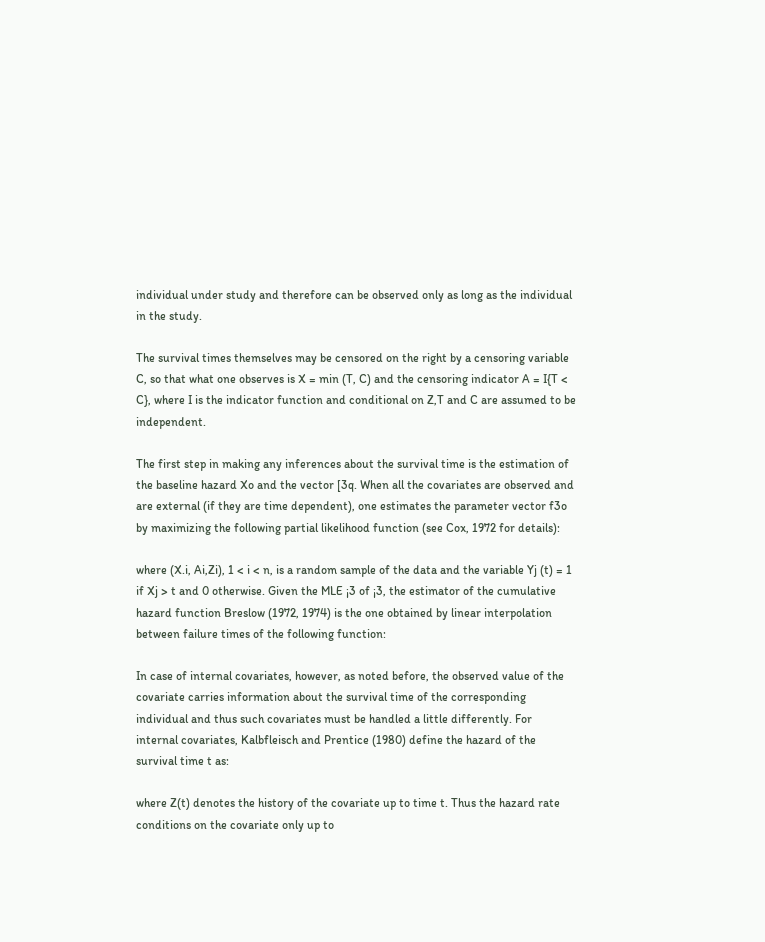individual under study and therefore can be observed only as long as the individual in the study.

The survival times themselves may be censored on the right by a censoring variable C, so that what one observes is X = min (T, C) and the censoring indicator A = I{T < C}, where I is the indicator function and conditional on Z,T and C are assumed to be independent.

The first step in making any inferences about the survival time is the estimation of the baseline hazard Xo and the vector [3q. When all the covariates are observed and are external (if they are time dependent), one estimates the parameter vector f3o by maximizing the following partial likelihood function (see Cox, 1972 for details):

where (X.i, Ai,Zi), 1 < i < n, is a random sample of the data and the variable Yj (t) = 1 if Xj > t and 0 otherwise. Given the MLE ¡3 of ¡3, the estimator of the cumulative hazard function Breslow (1972, 1974) is the one obtained by linear interpolation between failure times of the following function:

In case of internal covariates, however, as noted before, the observed value of the covariate carries information about the survival time of the corresponding individual and thus such covariates must be handled a little differently. For internal covariates, Kalbfleisch and Prentice (1980) define the hazard of the survival time t as:

where Z(t) denotes the history of the covariate up to time t. Thus the hazard rate conditions on the covariate only up to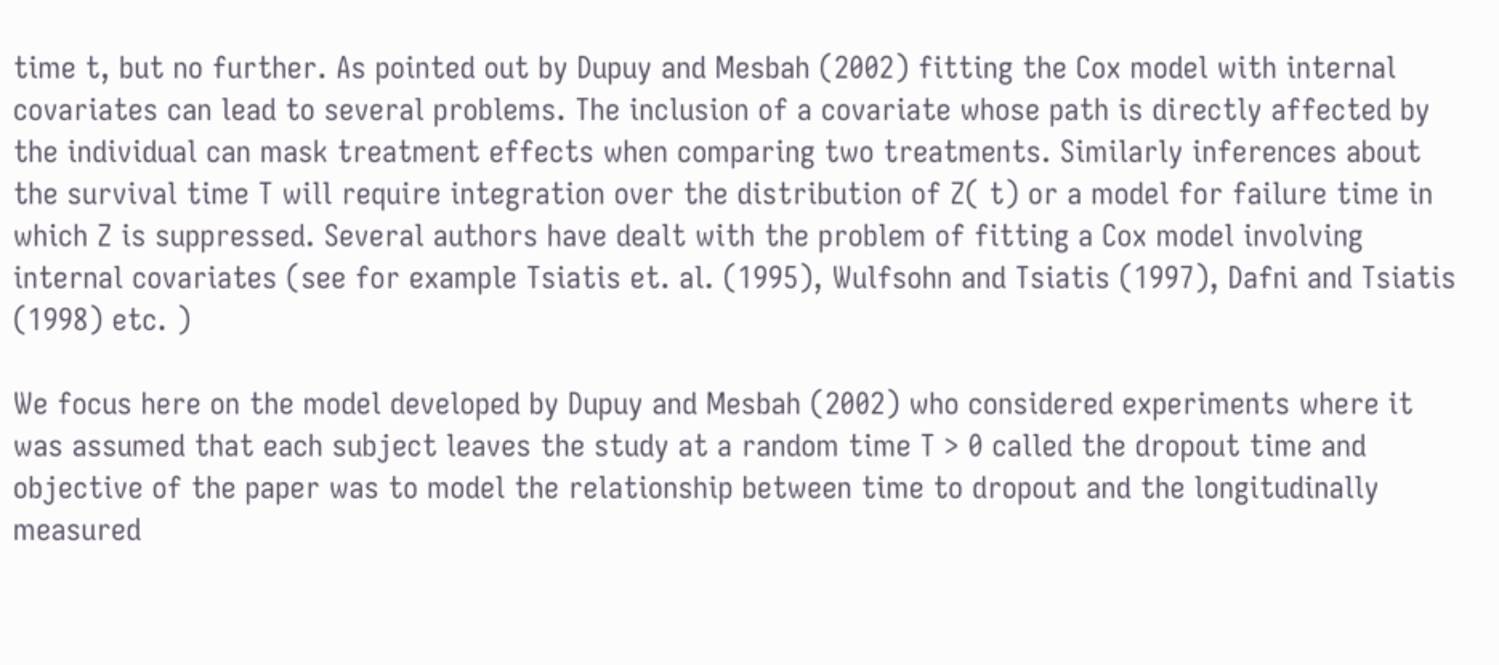time t, but no further. As pointed out by Dupuy and Mesbah (2002) fitting the Cox model with internal covariates can lead to several problems. The inclusion of a covariate whose path is directly affected by the individual can mask treatment effects when comparing two treatments. Similarly inferences about the survival time T will require integration over the distribution of Z( t) or a model for failure time in which Z is suppressed. Several authors have dealt with the problem of fitting a Cox model involving internal covariates (see for example Tsiatis et. al. (1995), Wulfsohn and Tsiatis (1997), Dafni and Tsiatis (1998) etc. )

We focus here on the model developed by Dupuy and Mesbah (2002) who considered experiments where it was assumed that each subject leaves the study at a random time T > 0 called the dropout time and objective of the paper was to model the relationship between time to dropout and the longitudinally measured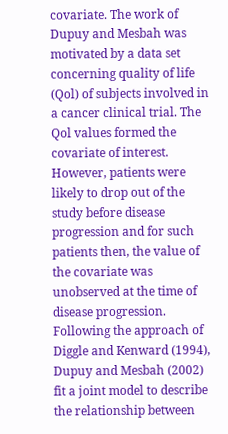covariate. The work of Dupuy and Mesbah was motivated by a data set concerning quality of life (Qol) of subjects involved in a cancer clinical trial. The Qol values formed the covariate of interest. However, patients were likely to drop out of the study before disease progression and for such patients then, the value of the covariate was unobserved at the time of disease progression. Following the approach of Diggle and Kenward (1994), Dupuy and Mesbah (2002) fit a joint model to describe the relationship between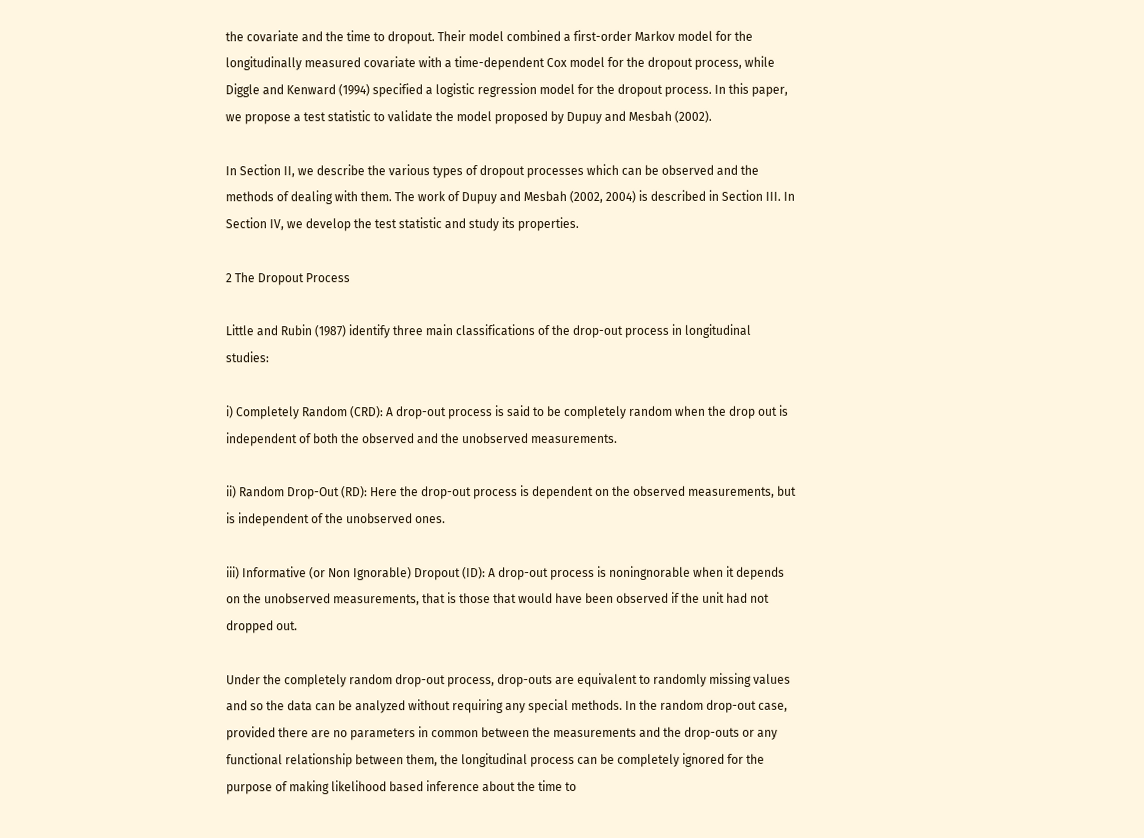the covariate and the time to dropout. Their model combined a first-order Markov model for the longitudinally measured covariate with a time-dependent Cox model for the dropout process, while Diggle and Kenward (1994) specified a logistic regression model for the dropout process. In this paper, we propose a test statistic to validate the model proposed by Dupuy and Mesbah (2002).

In Section II, we describe the various types of dropout processes which can be observed and the methods of dealing with them. The work of Dupuy and Mesbah (2002, 2004) is described in Section III. In Section IV, we develop the test statistic and study its properties.

2 The Dropout Process

Little and Rubin (1987) identify three main classifications of the drop-out process in longitudinal studies:

i) Completely Random (CRD): A drop-out process is said to be completely random when the drop out is independent of both the observed and the unobserved measurements.

ii) Random Drop-Out (RD): Here the drop-out process is dependent on the observed measurements, but is independent of the unobserved ones.

iii) Informative (or Non Ignorable) Dropout (ID): A drop-out process is noningnorable when it depends on the unobserved measurements, that is those that would have been observed if the unit had not dropped out.

Under the completely random drop-out process, drop-outs are equivalent to randomly missing values and so the data can be analyzed without requiring any special methods. In the random drop-out case, provided there are no parameters in common between the measurements and the drop-outs or any functional relationship between them, the longitudinal process can be completely ignored for the purpose of making likelihood based inference about the time to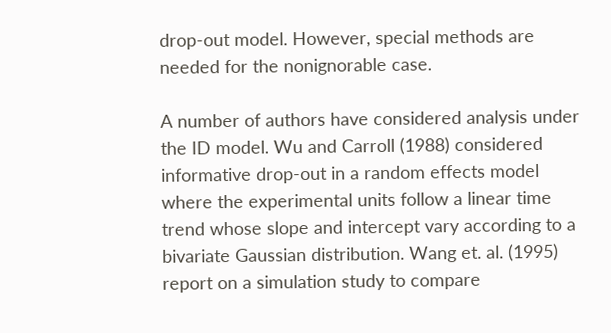drop-out model. However, special methods are needed for the nonignorable case.

A number of authors have considered analysis under the ID model. Wu and Carroll (1988) considered informative drop-out in a random effects model where the experimental units follow a linear time trend whose slope and intercept vary according to a bivariate Gaussian distribution. Wang et. al. (1995) report on a simulation study to compare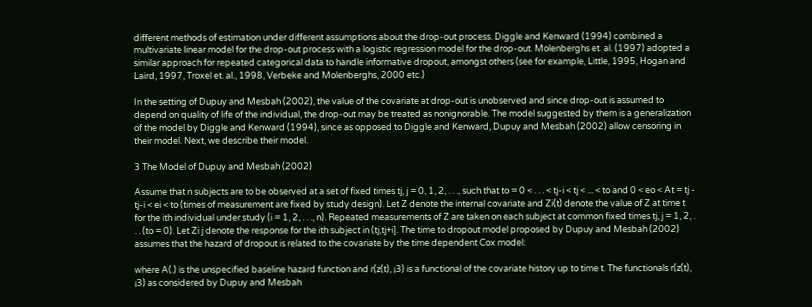different methods of estimation under different assumptions about the drop-out process. Diggle and Kenward (1994) combined a multivariate linear model for the drop-out process with a logistic regression model for the drop-out. Molenberghs et. al. (1997) adopted a similar approach for repeated categorical data to handle informative dropout, amongst others (see for example, Little, 1995, Hogan and Laird, 1997, Troxel et. al., 1998, Verbeke and Molenberghs, 2000 etc.)

In the setting of Dupuy and Mesbah (2002), the value of the covariate at drop-out is unobserved and since drop-out is assumed to depend on quality of life of the individual, the drop-out may be treated as nonignorable. The model suggested by them is a generalization of the model by Diggle and Kenward (1994), since as opposed to Diggle and Kenward, Dupuy and Mesbah (2002) allow censoring in their model. Next, we describe their model.

3 The Model of Dupuy and Mesbah (2002)

Assume that n subjects are to be observed at a set of fixed times tj, j = 0, 1, 2, . . ., such that to = 0 < . . . < tj-i < tj < ... < to and 0 < eo < At = tj - tj-i < ei < to (times of measurement are fixed by study design). Let Z denote the internal covariate and Zi(t) denote the value of Z at time t for the ith individual under study (i = 1, 2, . . ., n). Repeated measurements of Z are taken on each subject at common fixed times tj, j = 1, 2, . . . (to = 0). Let Zi j denote the response for the ith subject in (tj,tj+i]. The time to dropout model proposed by Dupuy and Mesbah (2002) assumes that the hazard of dropout is related to the covariate by the time dependent Cox model:

where A(.) is the unspecified baseline hazard function and r(z(t), ¡3) is a functional of the covariate history up to time t. The functionals r(z(t), ¡3) as considered by Dupuy and Mesbah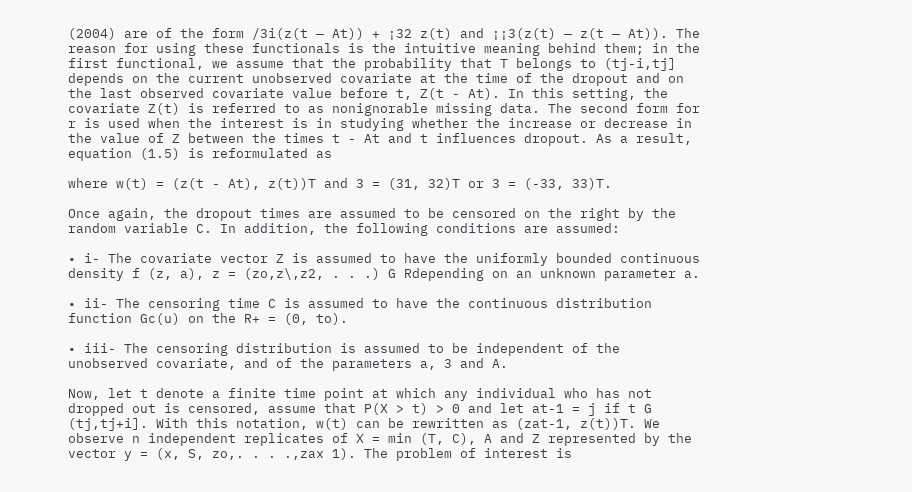(2004) are of the form /3i(z(t — At)) + ¡32 z(t) and ¡¡3(z(t) — z(t — At)). The reason for using these functionals is the intuitive meaning behind them; in the first functional, we assume that the probability that T belongs to (tj-i,tj] depends on the current unobserved covariate at the time of the dropout and on the last observed covariate value before t, Z(t - At). In this setting, the covariate Z(t) is referred to as nonignorable missing data. The second form for r is used when the interest is in studying whether the increase or decrease in the value of Z between the times t - At and t influences dropout. As a result, equation (1.5) is reformulated as

where w(t) = (z(t - At), z(t))T and 3 = (31, 32)T or 3 = (-33, 33)T.

Once again, the dropout times are assumed to be censored on the right by the random variable C. In addition, the following conditions are assumed:

• i- The covariate vector Z is assumed to have the uniformly bounded continuous density f (z, a), z = (zo,z\,z2, . . .) G Rdepending on an unknown parameter a.

• ii- The censoring time C is assumed to have the continuous distribution function Gc(u) on the R+ = (0, to).

• iii- The censoring distribution is assumed to be independent of the unobserved covariate, and of the parameters a, 3 and A.

Now, let t denote a finite time point at which any individual who has not dropped out is censored, assume that P(X > t) > 0 and let at-1 = j if t G (tj,tj+i]. With this notation, w(t) can be rewritten as (zat-1, z(t))T. We observe n independent replicates of X = min (T, C), A and Z represented by the vector y = (x, S, zo,. . . .,zax 1). The problem of interest is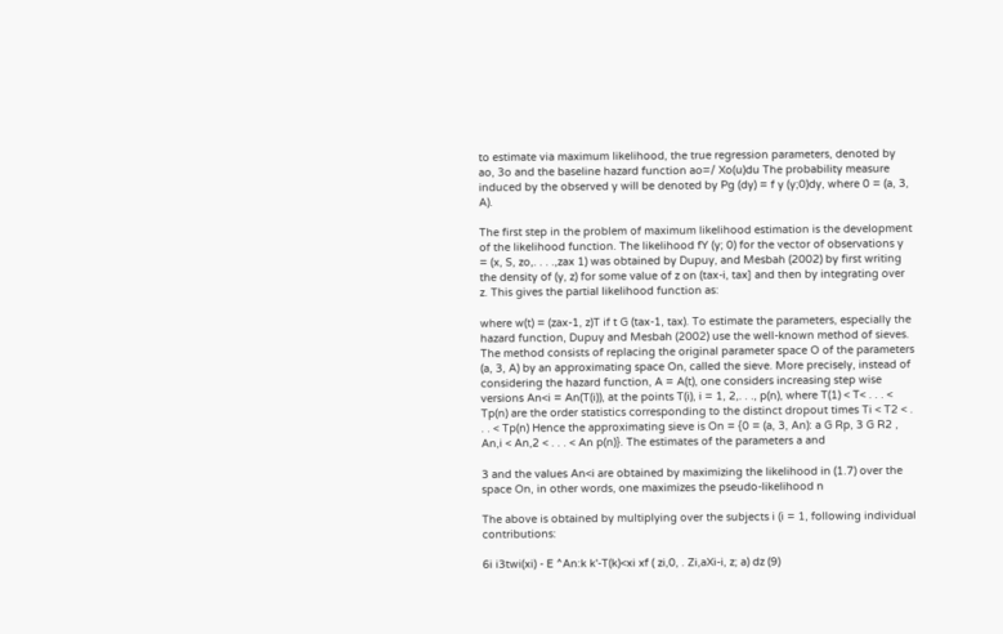to estimate via maximum likelihood, the true regression parameters, denoted by ao, 3o and the baseline hazard function ao=/ Xo(u)du The probability measure induced by the observed y will be denoted by Pg (dy) = f y (y;0)dy, where 0 = (a, 3, A).

The first step in the problem of maximum likelihood estimation is the development of the likelihood function. The likelihood fY (y; 0) for the vector of observations y = (x, S, zo,. . . .,zax 1) was obtained by Dupuy, and Mesbah (2002) by first writing the density of (y, z) for some value of z on (tax-i, tax] and then by integrating over z. This gives the partial likelihood function as:

where w(t) = (zax-1, z)T if t G (tax-1, tax). To estimate the parameters, especially the hazard function, Dupuy and Mesbah (2002) use the well-known method of sieves. The method consists of replacing the original parameter space O of the parameters (a, 3, A) by an approximating space On, called the sieve. More precisely, instead of considering the hazard function, A = A(t), one considers increasing step wise versions An<i = An(T(i)), at the points T(i), i = 1, 2,. . ., p(n), where T(1) < T< . . . < Tp(n) are the order statistics corresponding to the distinct dropout times Ti < T2 < . . . < Tp(n) Hence the approximating sieve is On = {0 = (a, 3, An): a G Rp, 3 G R2 , An,i < An,2 < . . . < An p(n)}. The estimates of the parameters a and

3 and the values An<i are obtained by maximizing the likelihood in (1.7) over the space On, in other words, one maximizes the pseudo-likelihood n

The above is obtained by multiplying over the subjects i (i = 1, following individual contributions:

6i i3twi(xi) - E ^An:k k'-T(k)<xi xf ( zi,0, . Zi,aXi-i, z; a) dz (9)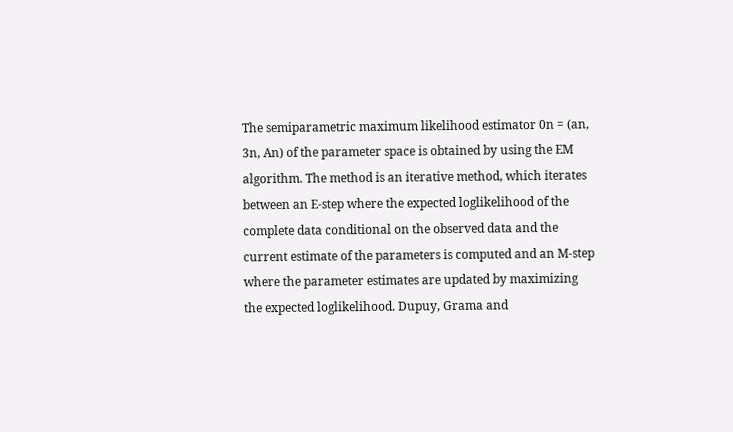The semiparametric maximum likelihood estimator 0n = (an, 3n, An) of the parameter space is obtained by using the EM algorithm. The method is an iterative method, which iterates between an E-step where the expected loglikelihood of the complete data conditional on the observed data and the current estimate of the parameters is computed and an M-step where the parameter estimates are updated by maximizing the expected loglikelihood. Dupuy, Grama and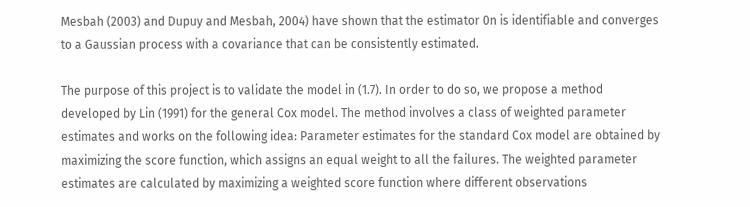Mesbah (2003) and Dupuy and Mesbah, 2004) have shown that the estimator 0n is identifiable and converges to a Gaussian process with a covariance that can be consistently estimated.

The purpose of this project is to validate the model in (1.7). In order to do so, we propose a method developed by Lin (1991) for the general Cox model. The method involves a class of weighted parameter estimates and works on the following idea: Parameter estimates for the standard Cox model are obtained by maximizing the score function, which assigns an equal weight to all the failures. The weighted parameter estimates are calculated by maximizing a weighted score function where different observations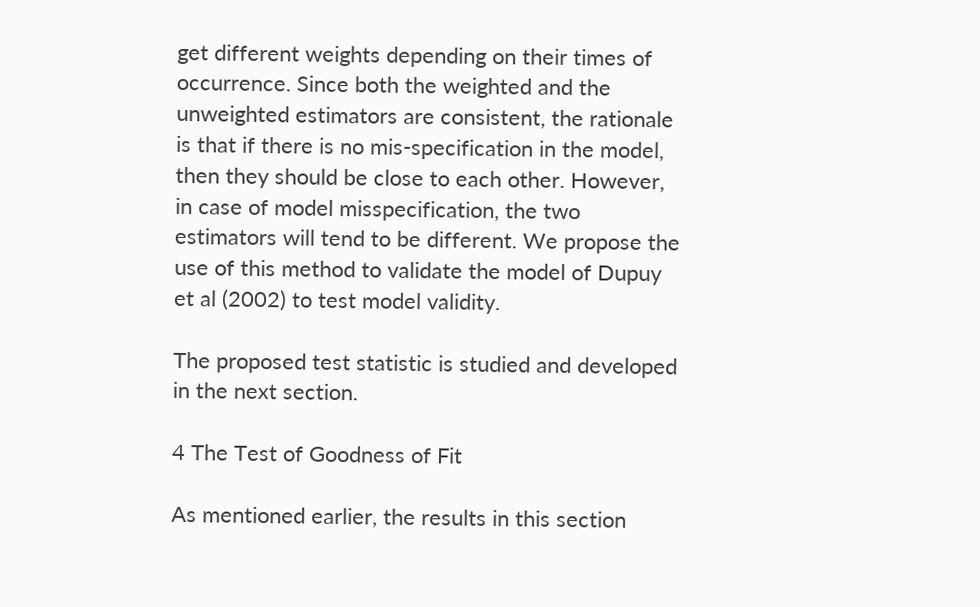get different weights depending on their times of occurrence. Since both the weighted and the unweighted estimators are consistent, the rationale is that if there is no mis-specification in the model, then they should be close to each other. However, in case of model misspecification, the two estimators will tend to be different. We propose the use of this method to validate the model of Dupuy et al (2002) to test model validity.

The proposed test statistic is studied and developed in the next section.

4 The Test of Goodness of Fit

As mentioned earlier, the results in this section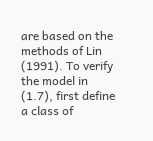are based on the methods of Lin (1991). To verify the model in (1.7), first define a class of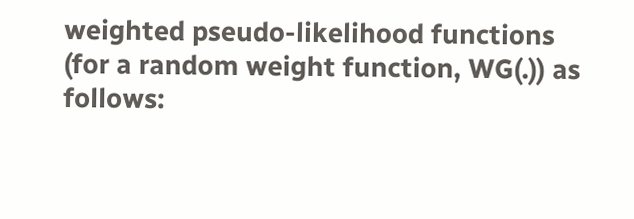weighted pseudo-likelihood functions (for a random weight function, WG(.)) as follows: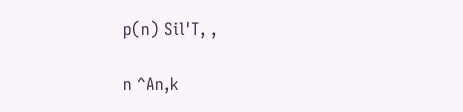p(n) Sil'T, ,

n ^An,k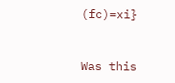(fc)=xi}



Was this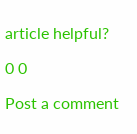article helpful?

0 0

Post a comment